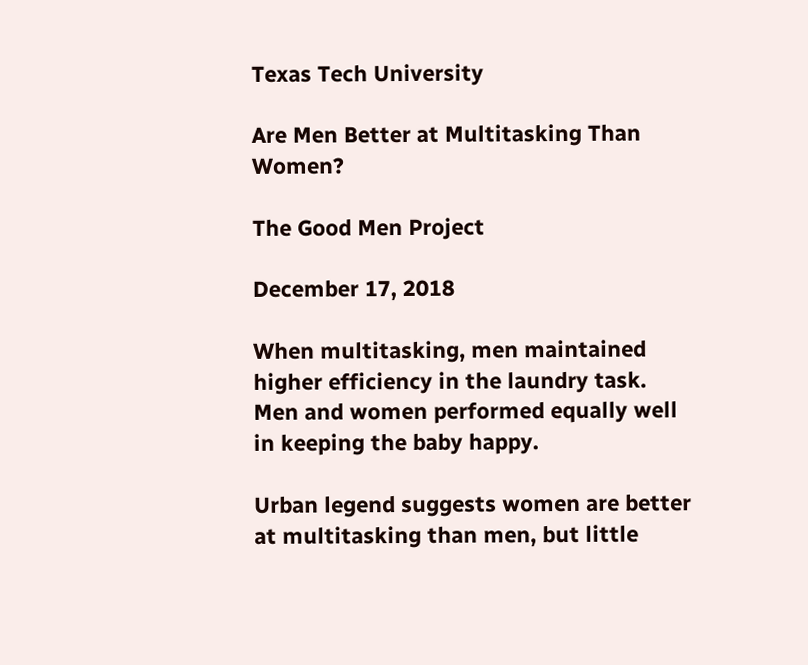Texas Tech University

Are Men Better at Multitasking Than Women?

The Good Men Project

December 17, 2018

When multitasking, men maintained higher efficiency in the laundry task. Men and women performed equally well in keeping the baby happy.

Urban legend suggests women are better at multitasking than men, but little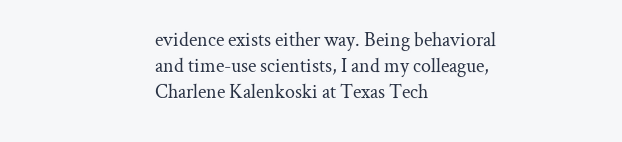evidence exists either way. Being behavioral and time-use scientists, I and my colleague, Charlene Kalenkoski at Texas Tech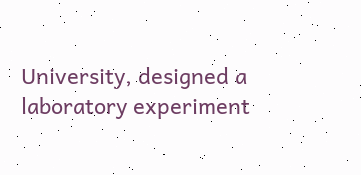University, designed a laboratory experiment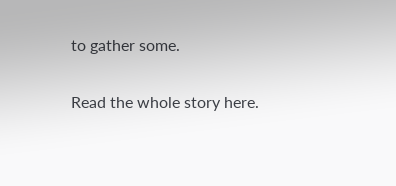to gather some.

Read the whole story here.